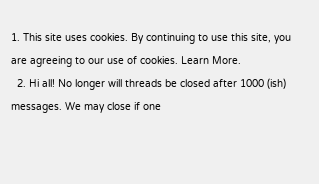1. This site uses cookies. By continuing to use this site, you are agreeing to our use of cookies. Learn More.
  2. Hi all! No longer will threads be closed after 1000 (ish) messages. We may close if one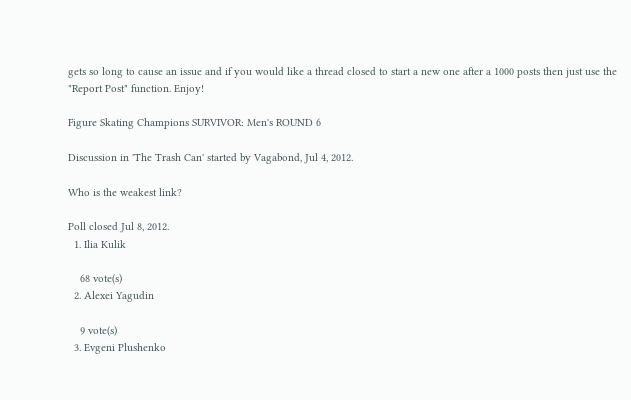gets so long to cause an issue and if you would like a thread closed to start a new one after a 1000 posts then just use the "Report Post" function. Enjoy!

Figure Skating Champions SURVIVOR: Men's ROUND 6

Discussion in 'The Trash Can' started by Vagabond, Jul 4, 2012.

Who is the weakest link?

Poll closed Jul 8, 2012.
  1. Ilia Kulik

    68 vote(s)
  2. Alexei Yagudin

    9 vote(s)
  3. Evgeni Plushenko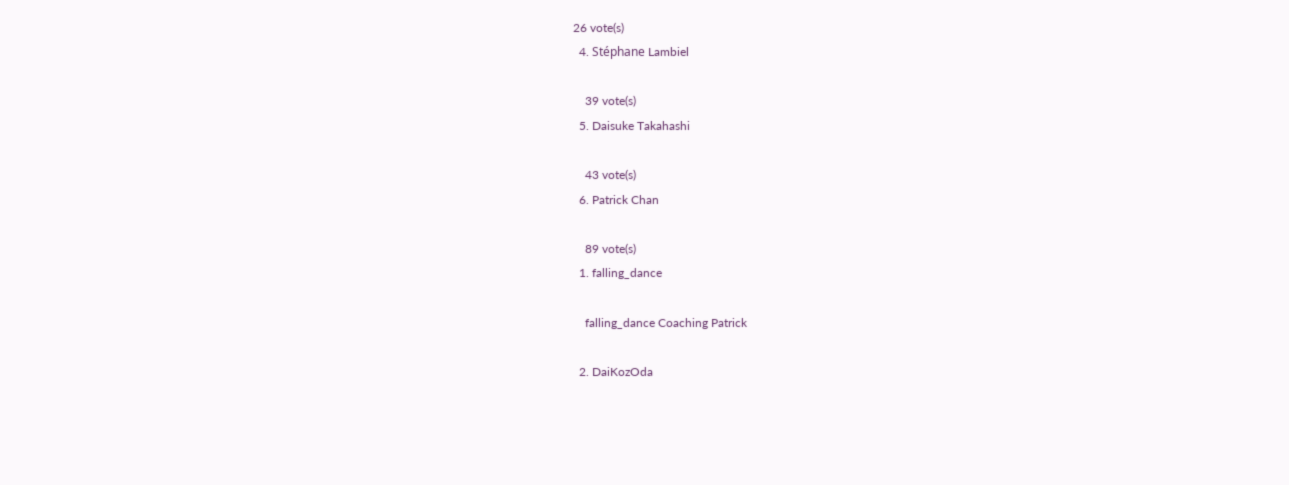26 vote(s)
  4. Stéphane Lambiel

    39 vote(s)
  5. Daisuke Takahashi

    43 vote(s)
  6. Patrick Chan

    89 vote(s)
  1. falling_dance

    falling_dance Coaching Patrick

  2. DaiKozOda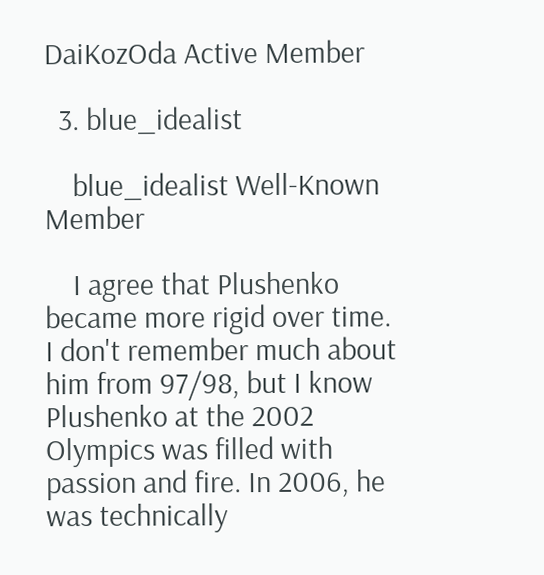DaiKozOda Active Member

  3. blue_idealist

    blue_idealist Well-Known Member

    I agree that Plushenko became more rigid over time. I don't remember much about him from 97/98, but I know Plushenko at the 2002 Olympics was filled with passion and fire. In 2006, he was technically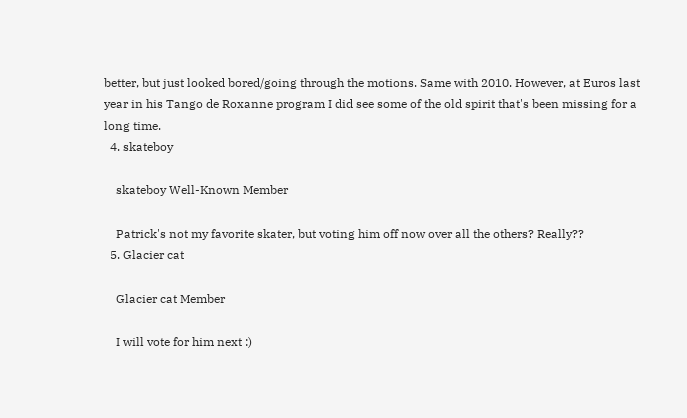better, but just looked bored/going through the motions. Same with 2010. However, at Euros last year in his Tango de Roxanne program I did see some of the old spirit that's been missing for a long time.
  4. skateboy

    skateboy Well-Known Member

    Patrick's not my favorite skater, but voting him off now over all the others? Really??
  5. Glacier cat

    Glacier cat Member

    I will vote for him next :)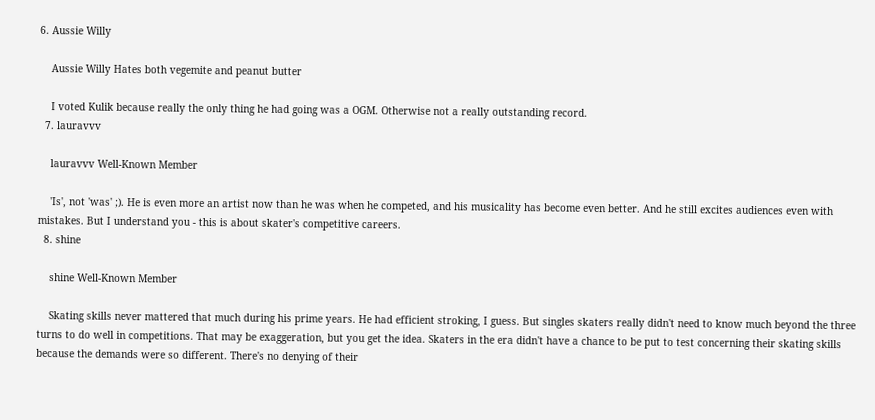6. Aussie Willy

    Aussie Willy Hates both vegemite and peanut butter

    I voted Kulik because really the only thing he had going was a OGM. Otherwise not a really outstanding record.
  7. lauravvv

    lauravvv Well-Known Member

    'Is', not 'was' ;). He is even more an artist now than he was when he competed, and his musicality has become even better. And he still excites audiences even with mistakes. But I understand you - this is about skater's competitive careers.
  8. shine

    shine Well-Known Member

    Skating skills never mattered that much during his prime years. He had efficient stroking, I guess. But singles skaters really didn't need to know much beyond the three turns to do well in competitions. That may be exaggeration, but you get the idea. Skaters in the era didn't have a chance to be put to test concerning their skating skills because the demands were so different. There's no denying of their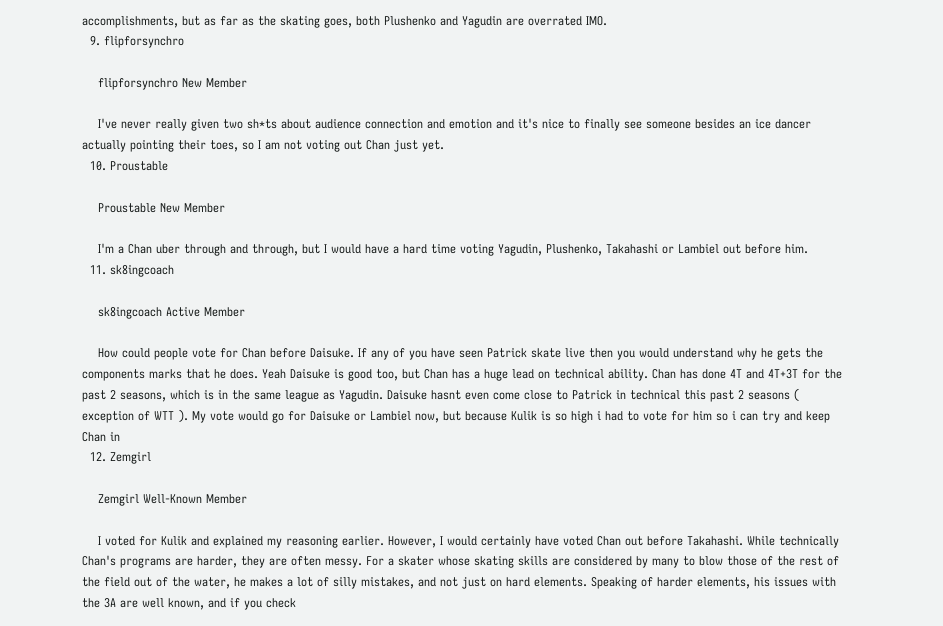accomplishments, but as far as the skating goes, both Plushenko and Yagudin are overrated IMO.
  9. flipforsynchro

    flipforsynchro New Member

    I've never really given two sh*ts about audience connection and emotion and it's nice to finally see someone besides an ice dancer actually pointing their toes, so I am not voting out Chan just yet.
  10. Proustable

    Proustable New Member

    I'm a Chan uber through and through, but I would have a hard time voting Yagudin, Plushenko, Takahashi or Lambiel out before him.
  11. sk8ingcoach

    sk8ingcoach Active Member

    How could people vote for Chan before Daisuke. If any of you have seen Patrick skate live then you would understand why he gets the components marks that he does. Yeah Daisuke is good too, but Chan has a huge lead on technical ability. Chan has done 4T and 4T+3T for the past 2 seasons, which is in the same league as Yagudin. Daisuke hasnt even come close to Patrick in technical this past 2 seasons ( exception of WTT ). My vote would go for Daisuke or Lambiel now, but because Kulik is so high i had to vote for him so i can try and keep Chan in
  12. Zemgirl

    Zemgirl Well-Known Member

    I voted for Kulik and explained my reasoning earlier. However, I would certainly have voted Chan out before Takahashi. While technically Chan's programs are harder, they are often messy. For a skater whose skating skills are considered by many to blow those of the rest of the field out of the water, he makes a lot of silly mistakes, and not just on hard elements. Speaking of harder elements, his issues with the 3A are well known, and if you check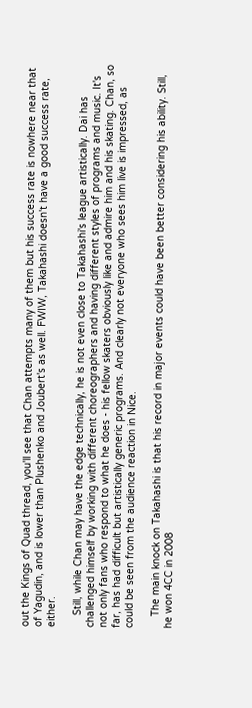out the Kings of Quad thread, you'll see that Chan attempts many of them but his success rate is nowhere near that of Yagudin, and is lower than Plushenko and Joubert's as well. FWIW, Takahashi doesn't have a good success rate, either.

    Still, while Chan may have the edge technically, he is not even close to Takahashi's league artistically. Dai has challenged himself by working with different choreographers and having different styles of programs and music. It's not only fans who respond to what he does - his fellow skaters obviously like and admire him and his skating. Chan, so far, has had difficult but artistically generic programs. And clearly not everyone who sees him live is impressed, as could be seen from the audience reaction in Nice.

    The main knock on Takahashi is that his record in major events could have been better considering his ability. Still, he won 4CC in 2008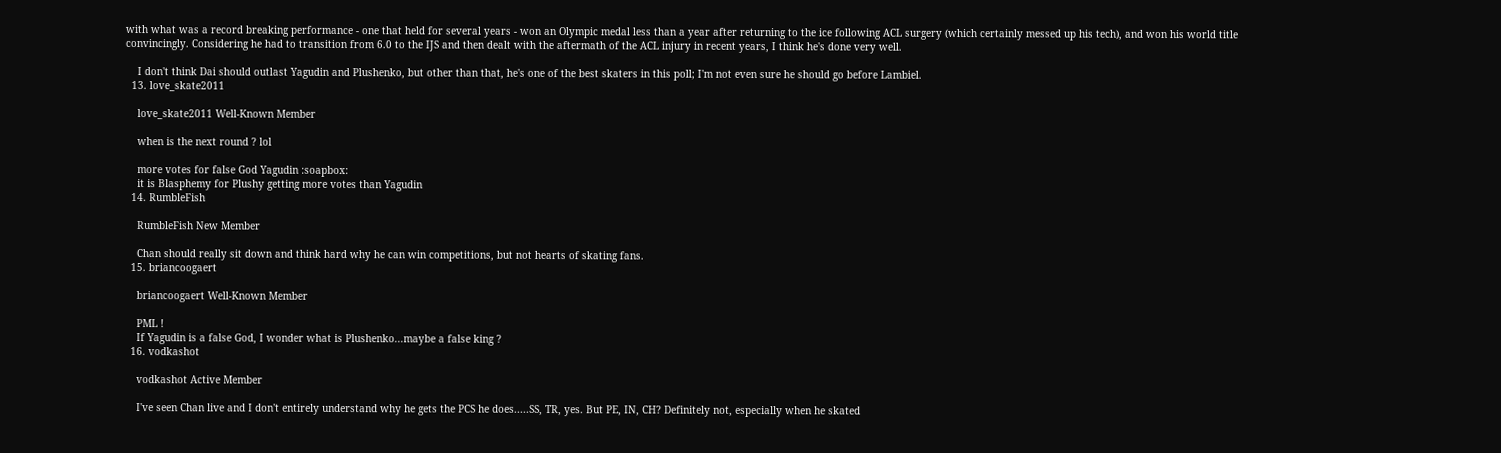with what was a record breaking performance - one that held for several years - won an Olympic medal less than a year after returning to the ice following ACL surgery (which certainly messed up his tech), and won his world title convincingly. Considering he had to transition from 6.0 to the IJS and then dealt with the aftermath of the ACL injury in recent years, I think he's done very well.

    I don't think Dai should outlast Yagudin and Plushenko, but other than that, he's one of the best skaters in this poll; I'm not even sure he should go before Lambiel.
  13. love_skate2011

    love_skate2011 Well-Known Member

    when is the next round ? lol

    more votes for false God Yagudin :soapbox:
    it is Blasphemy for Plushy getting more votes than Yagudin
  14. RumbleFish

    RumbleFish New Member

    Chan should really sit down and think hard why he can win competitions, but not hearts of skating fans.
  15. briancoogaert

    briancoogaert Well-Known Member

    PML !
    If Yagudin is a false God, I wonder what is Plushenko...maybe a false king ?
  16. vodkashot

    vodkashot Active Member

    I've seen Chan live and I don't entirely understand why he gets the PCS he does.....SS, TR, yes. But PE, IN, CH? Definitely not, especially when he skated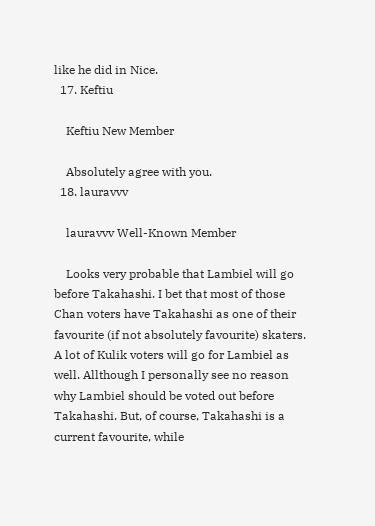like he did in Nice.
  17. Keftiu

    Keftiu New Member

    Absolutely agree with you.
  18. lauravvv

    lauravvv Well-Known Member

    Looks very probable that Lambiel will go before Takahashi. I bet that most of those Chan voters have Takahashi as one of their favourite (if not absolutely favourite) skaters. A lot of Kulik voters will go for Lambiel as well. Allthough I personally see no reason why Lambiel should be voted out before Takahashi. But, of course, Takahashi is a current favourite, while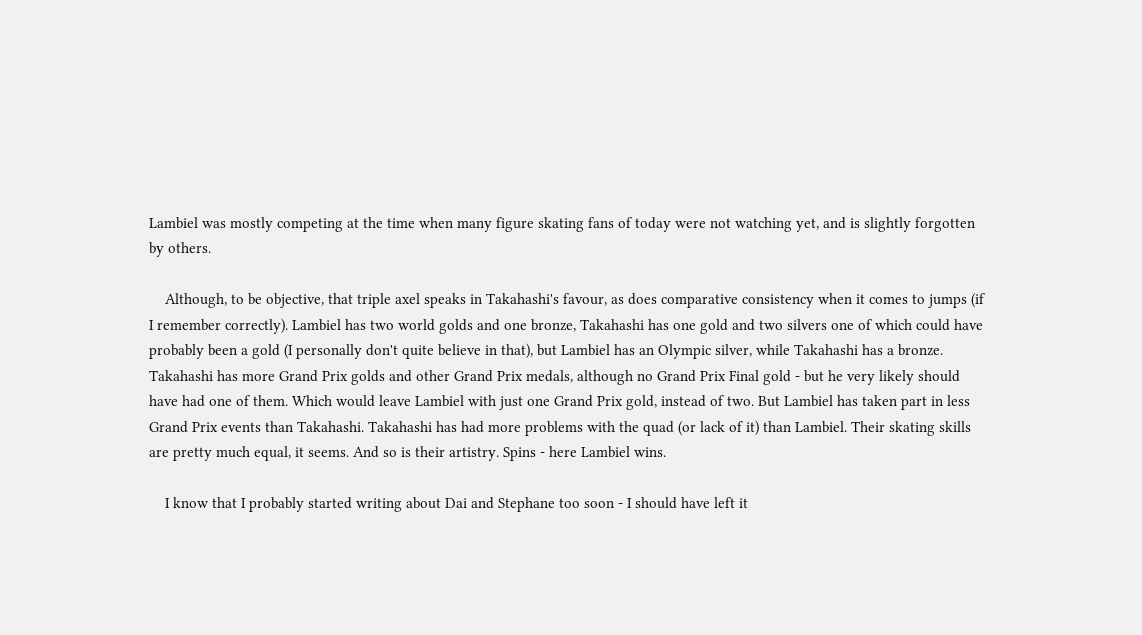Lambiel was mostly competing at the time when many figure skating fans of today were not watching yet, and is slightly forgotten by others.

    Although, to be objective, that triple axel speaks in Takahashi's favour, as does comparative consistency when it comes to jumps (if I remember correctly). Lambiel has two world golds and one bronze, Takahashi has one gold and two silvers one of which could have probably been a gold (I personally don't quite believe in that), but Lambiel has an Olympic silver, while Takahashi has a bronze. Takahashi has more Grand Prix golds and other Grand Prix medals, although no Grand Prix Final gold - but he very likely should have had one of them. Which would leave Lambiel with just one Grand Prix gold, instead of two. But Lambiel has taken part in less Grand Prix events than Takahashi. Takahashi has had more problems with the quad (or lack of it) than Lambiel. Their skating skills are pretty much equal, it seems. And so is their artistry. Spins - here Lambiel wins.

    I know that I probably started writing about Dai and Stephane too soon - I should have left it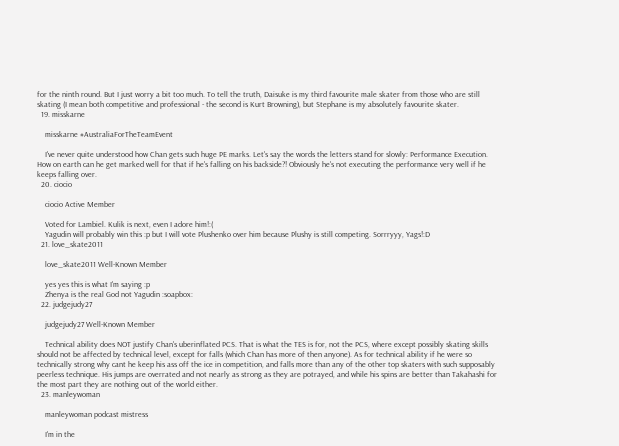for the ninth round. But I just worry a bit too much. To tell the truth, Daisuke is my third favourite male skater from those who are still skating (I mean both competitive and professional - the second is Kurt Browning), but Stephane is my absolutely favourite skater.
  19. misskarne

    misskarne #AustraliaForTheTeamEvent

    I've never quite understood how Chan gets such huge PE marks. Let's say the words the letters stand for slowly: Performance Execution. How on earth can he get marked well for that if he's falling on his backside?! Obviously he's not executing the performance very well if he keeps falling over.
  20. ciocio

    ciocio Active Member

    Voted for Lambiel. Kulik is next, even I adore him!:(
    Yagudin will probably win this :p but I will vote Plushenko over him because Plushy is still competing. Sorrryyy, Yags!:D
  21. love_skate2011

    love_skate2011 Well-Known Member

    yes yes this is what I'm saying :p
    Zhenya is the real God not Yagudin :soapbox:
  22. judgejudy27

    judgejudy27 Well-Known Member

    Technical ability does NOT justify Chan's uberinflated PCS. That is what the TES is for, not the PCS, where except possibly skating skills should not be affected by technical level, except for falls (which Chan has more of then anyone). As for technical ability if he were so technically strong why cant he keep his ass off the ice in competition, and falls more than any of the other top skaters with such supposably peerless technique. His jumps are overrated and not nearly as strong as they are potrayed, and while his spins are better than Takahashi for the most part they are nothing out of the world either.
  23. manleywoman

    manleywoman podcast mistress

    I'm in the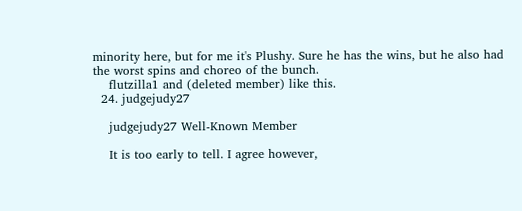minority here, but for me it's Plushy. Sure he has the wins, but he also had the worst spins and choreo of the bunch.
    flutzilla1 and (deleted member) like this.
  24. judgejudy27

    judgejudy27 Well-Known Member

    It is too early to tell. I agree however,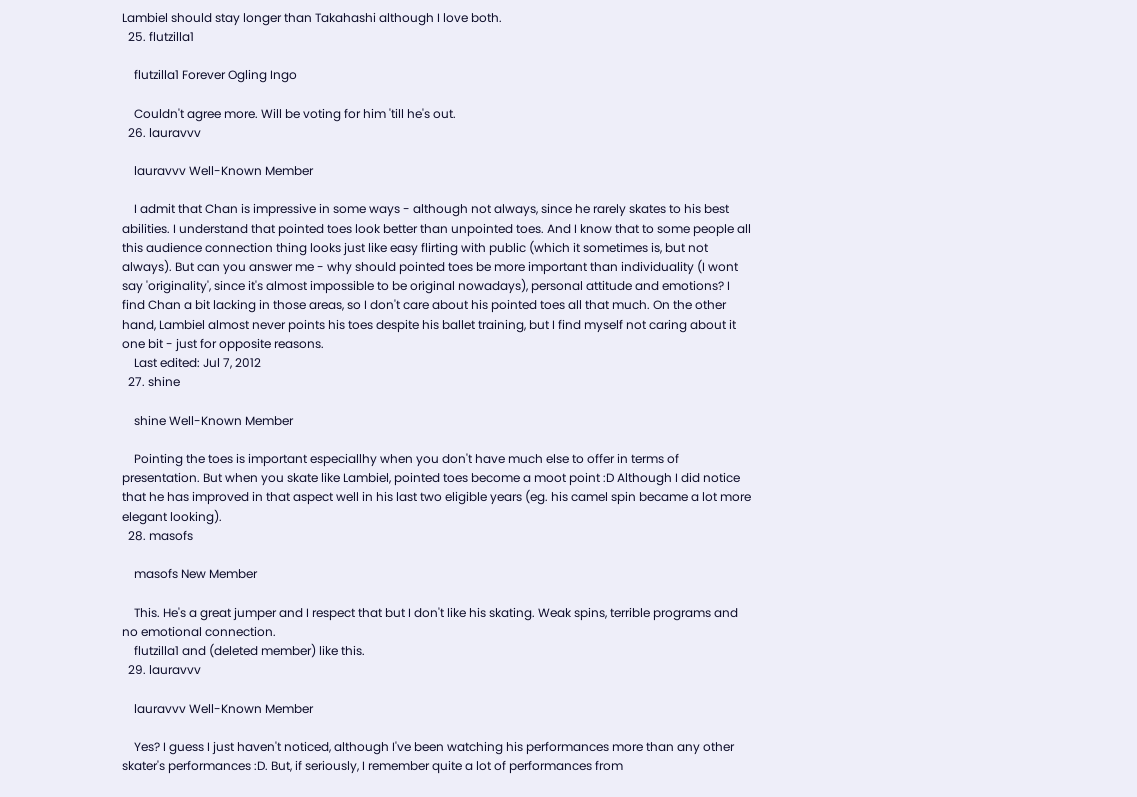Lambiel should stay longer than Takahashi although I love both.
  25. flutzilla1

    flutzilla1 Forever Ogling Ingo

    Couldn't agree more. Will be voting for him 'till he's out.
  26. lauravvv

    lauravvv Well-Known Member

    I admit that Chan is impressive in some ways - although not always, since he rarely skates to his best abilities. I understand that pointed toes look better than unpointed toes. And I know that to some people all this audience connection thing looks just like easy flirting with public (which it sometimes is, but not always). But can you answer me - why should pointed toes be more important than individuality (I wont say 'originality', since it's almost impossible to be original nowadays), personal attitude and emotions? I find Chan a bit lacking in those areas, so I don't care about his pointed toes all that much. On the other hand, Lambiel almost never points his toes despite his ballet training, but I find myself not caring about it one bit - just for opposite reasons.
    Last edited: Jul 7, 2012
  27. shine

    shine Well-Known Member

    Pointing the toes is important especiallhy when you don't have much else to offer in terms of presentation. But when you skate like Lambiel, pointed toes become a moot point :D Although I did notice that he has improved in that aspect well in his last two eligible years (eg. his camel spin became a lot more elegant looking).
  28. masofs

    masofs New Member

    This. He's a great jumper and I respect that but I don't like his skating. Weak spins, terrible programs and no emotional connection.
    flutzilla1 and (deleted member) like this.
  29. lauravvv

    lauravvv Well-Known Member

    Yes? I guess I just haven't noticed, although I've been watching his performances more than any other skater's performances :D. But, if seriously, I remember quite a lot of performances from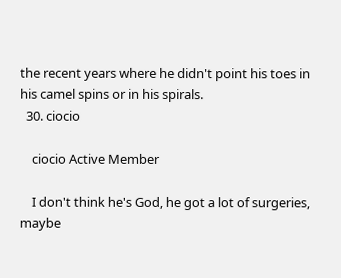the recent years where he didn't point his toes in his camel spins or in his spirals.
  30. ciocio

    ciocio Active Member

    I don't think he's God, he got a lot of surgeries, maybe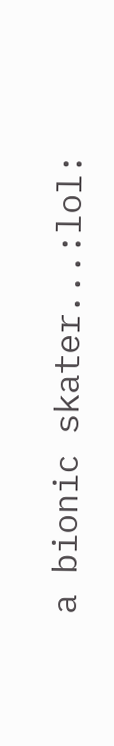a bionic skater...:lol: